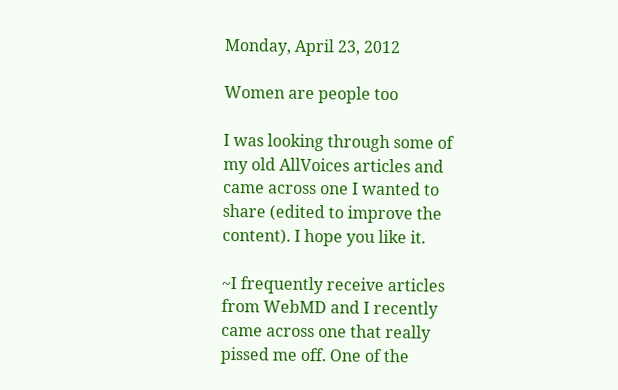Monday, April 23, 2012

Women are people too

I was looking through some of my old AllVoices articles and came across one I wanted to share (edited to improve the content). I hope you like it.

~I frequently receive articles from WebMD and I recently came across one that really pissed me off. One of the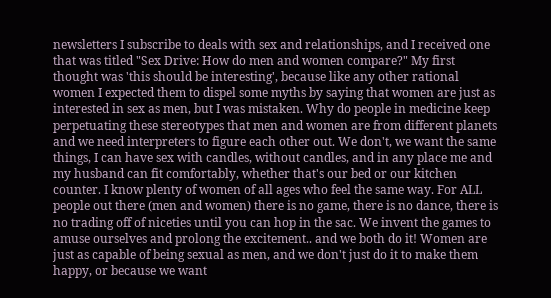newsletters I subscribe to deals with sex and relationships, and I received one that was titled "Sex Drive: How do men and women compare?" My first thought was 'this should be interesting', because like any other rational women I expected them to dispel some myths by saying that women are just as interested in sex as men, but I was mistaken. Why do people in medicine keep perpetuating these stereotypes that men and women are from different planets and we need interpreters to figure each other out. We don't, we want the same things, I can have sex with candles, without candles, and in any place me and my husband can fit comfortably, whether that's our bed or our kitchen counter. I know plenty of women of all ages who feel the same way. For ALL people out there (men and women) there is no game, there is no dance, there is no trading off of niceties until you can hop in the sac. We invent the games to amuse ourselves and prolong the excitement.. and we both do it! Women are just as capable of being sexual as men, and we don't just do it to make them happy, or because we want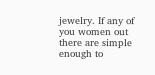jewelry. If any of you women out there are simple enough to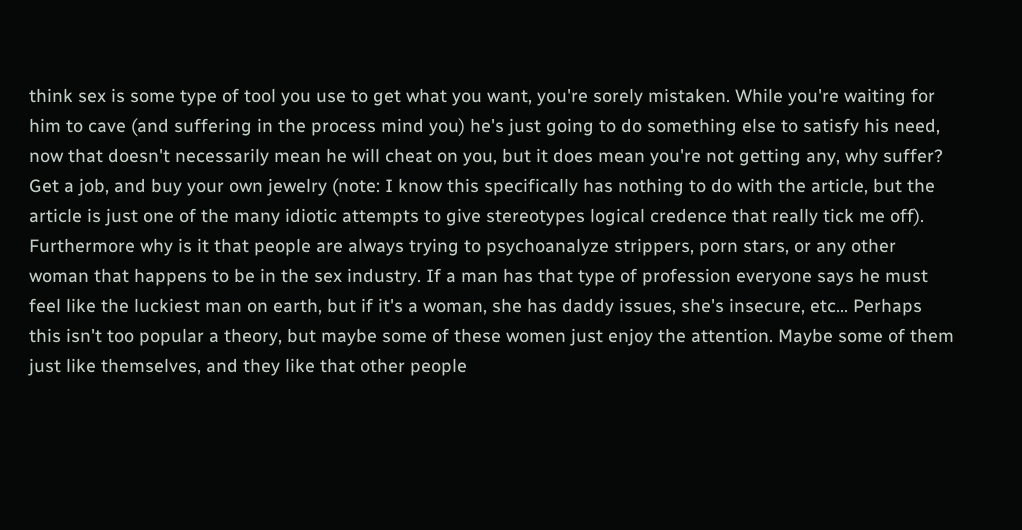think sex is some type of tool you use to get what you want, you're sorely mistaken. While you're waiting for him to cave (and suffering in the process mind you) he's just going to do something else to satisfy his need, now that doesn't necessarily mean he will cheat on you, but it does mean you're not getting any, why suffer? Get a job, and buy your own jewelry (note: I know this specifically has nothing to do with the article, but the article is just one of the many idiotic attempts to give stereotypes logical credence that really tick me off). Furthermore why is it that people are always trying to psychoanalyze strippers, porn stars, or any other woman that happens to be in the sex industry. If a man has that type of profession everyone says he must feel like the luckiest man on earth, but if it's a woman, she has daddy issues, she's insecure, etc... Perhaps this isn't too popular a theory, but maybe some of these women just enjoy the attention. Maybe some of them just like themselves, and they like that other people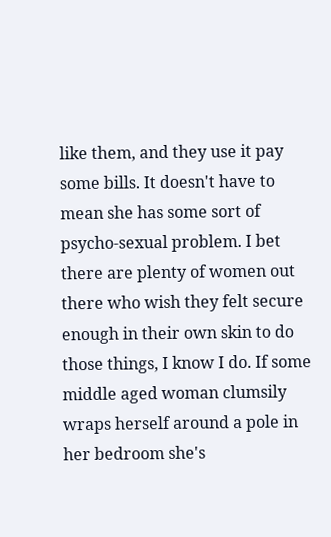like them, and they use it pay some bills. It doesn't have to mean she has some sort of psycho-sexual problem. I bet there are plenty of women out there who wish they felt secure enough in their own skin to do those things, I know I do. If some middle aged woman clumsily wraps herself around a pole in her bedroom she's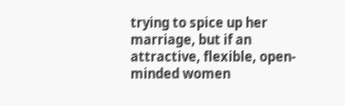trying to spice up her marriage, but if an attractive, flexible, open-minded women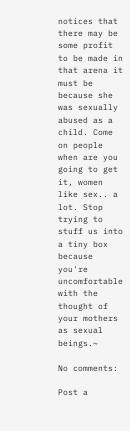notices that there may be some profit to be made in that arena it must be because she was sexually abused as a child. Come on people when are you going to get it, women like sex.. a lot. Stop trying to stuff us into a tiny box because you're uncomfortable with the thought of your mothers as sexual beings.~

No comments:

Post a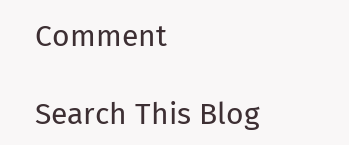Comment

Search This Blog